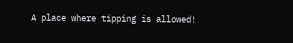A place where tipping is allowed!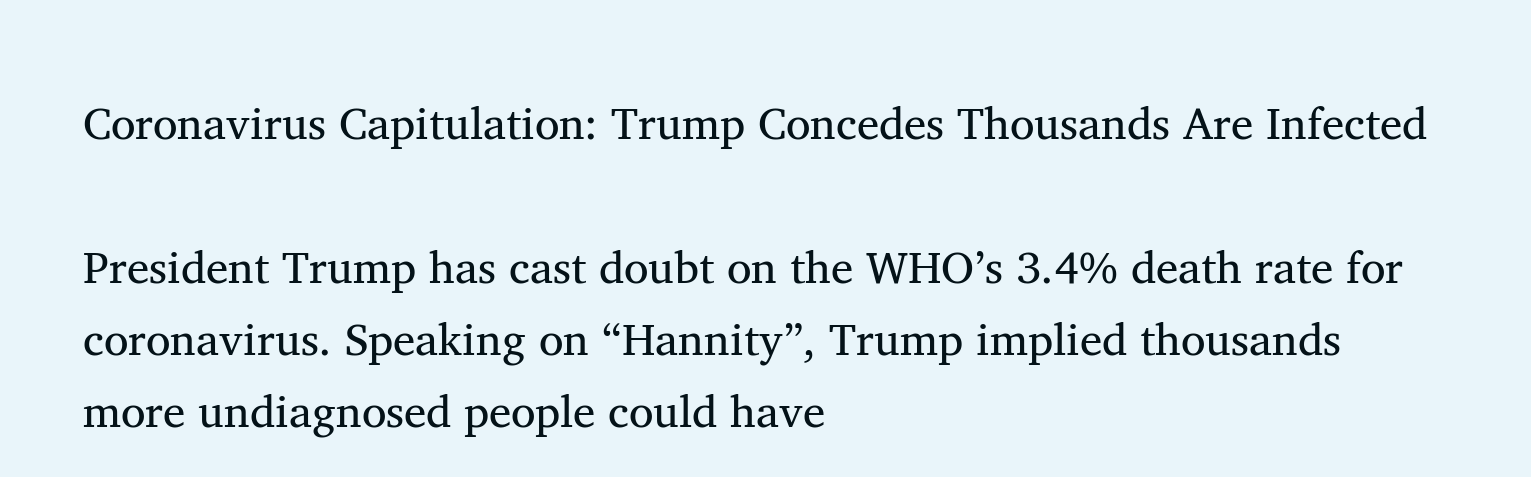Coronavirus Capitulation: Trump Concedes Thousands Are Infected

President Trump has cast doubt on the WHO’s 3.4% death rate for coronavirus. Speaking on “Hannity”, Trump implied thousands more undiagnosed people could have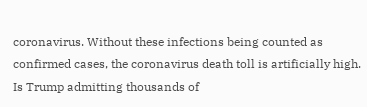coronavirus. Without these infections being counted as confirmed cases, the coronavirus death toll is artificially high. Is Trump admitting thousands of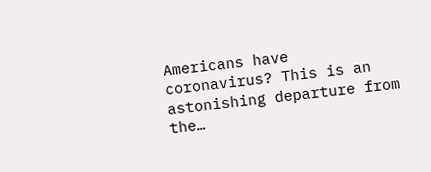Americans have coronavirus? This is an astonishing departure from the…